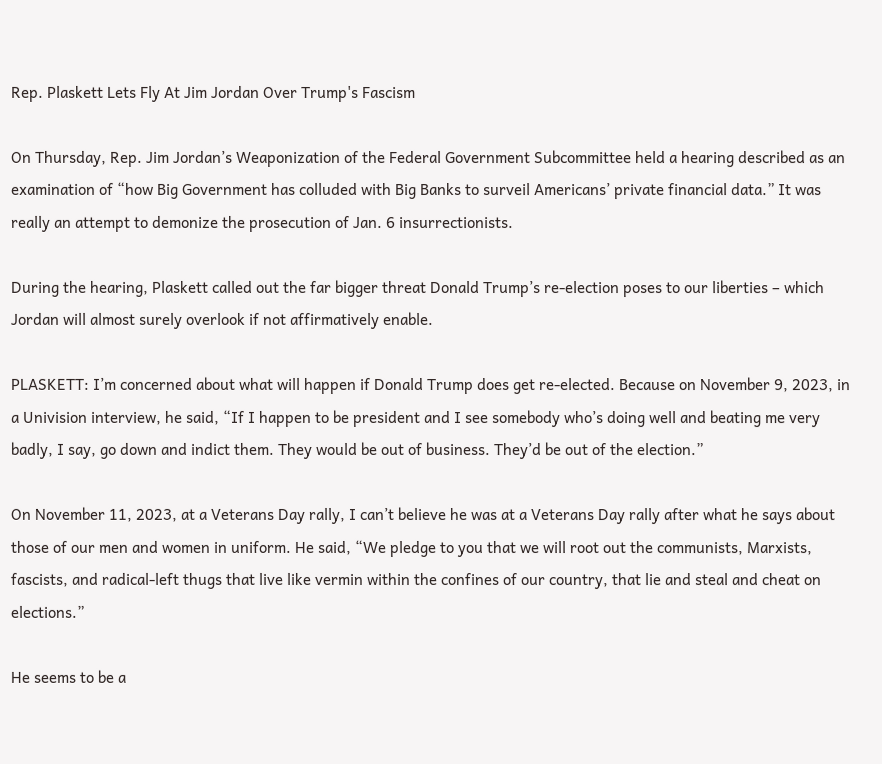Rep. Plaskett Lets Fly At Jim Jordan Over Trump's Fascism

On Thursday, Rep. Jim Jordan’s Weaponization of the Federal Government Subcommittee held a hearing described as an examination of “how Big Government has colluded with Big Banks to surveil Americans’ private financial data.” It was really an attempt to demonize the prosecution of Jan. 6 insurrectionists.

During the hearing, Plaskett called out the far bigger threat Donald Trump’s re-election poses to our liberties – which Jordan will almost surely overlook if not affirmatively enable.

PLASKETT: I’m concerned about what will happen if Donald Trump does get re-elected. Because on November 9, 2023, in a Univision interview, he said, “If I happen to be president and I see somebody who’s doing well and beating me very badly, I say, go down and indict them. They would be out of business. They’d be out of the election.”

On November 11, 2023, at a Veterans Day rally, I can’t believe he was at a Veterans Day rally after what he says about those of our men and women in uniform. He said, “We pledge to you that we will root out the communists, Marxists, fascists, and radical-left thugs that live like vermin within the confines of our country, that lie and steal and cheat on elections.”

He seems to be a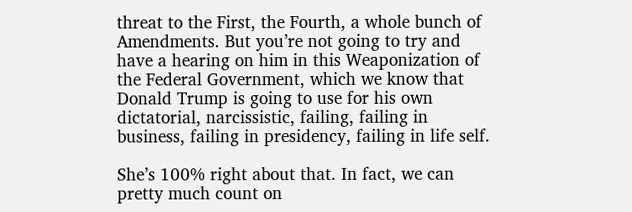threat to the First, the Fourth, a whole bunch of Amendments. But you’re not going to try and have a hearing on him in this Weaponization of the Federal Government, which we know that Donald Trump is going to use for his own dictatorial, narcissistic, failing, failing in business, failing in presidency, failing in life self.

She’s 100% right about that. In fact, we can pretty much count on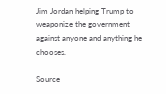Jim Jordan helping Trump to weaponize the government against anyone and anything he chooses.

Source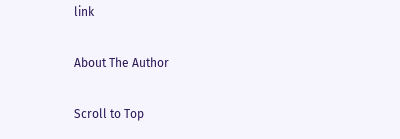link

About The Author

Scroll to Top